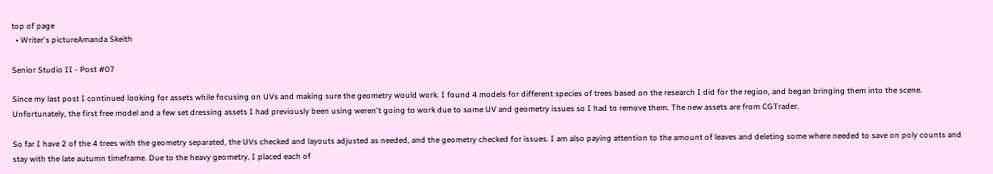top of page
  • Writer's pictureAmanda Skeith

Senior Studio II - Post #07

Since my last post I continued looking for assets while focusing on UVs and making sure the geometry would work. I found 4 models for different species of trees based on the research I did for the region, and began bringing them into the scene. Unfortunately, the first free model and a few set dressing assets I had previously been using weren't going to work due to some UV and geometry issues so I had to remove them. The new assets are from CGTrader.

So far I have 2 of the 4 trees with the geometry separated, the UVs checked and layouts adjusted as needed, and the geometry checked for issues. I am also paying attention to the amount of leaves and deleting some where needed to save on poly counts and stay with the late autumn timeframe. Due to the heavy geometry, I placed each of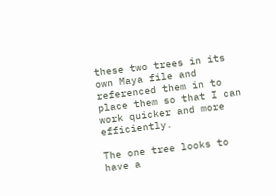these two trees in its own Maya file and referenced them in to place them so that I can work quicker and more efficiently.

The one tree looks to have a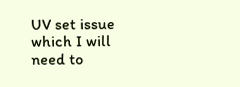UV set issue which I will need to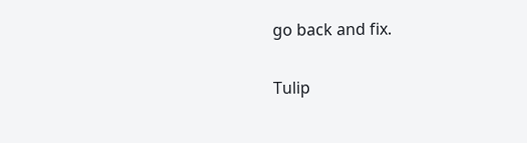go back and fix.

Tulip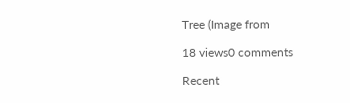Tree (Image from

18 views0 comments

Recent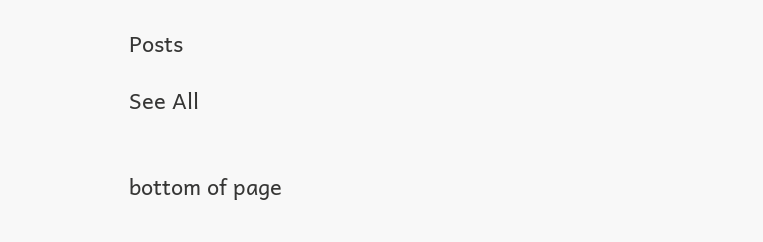Posts

See All


bottom of page